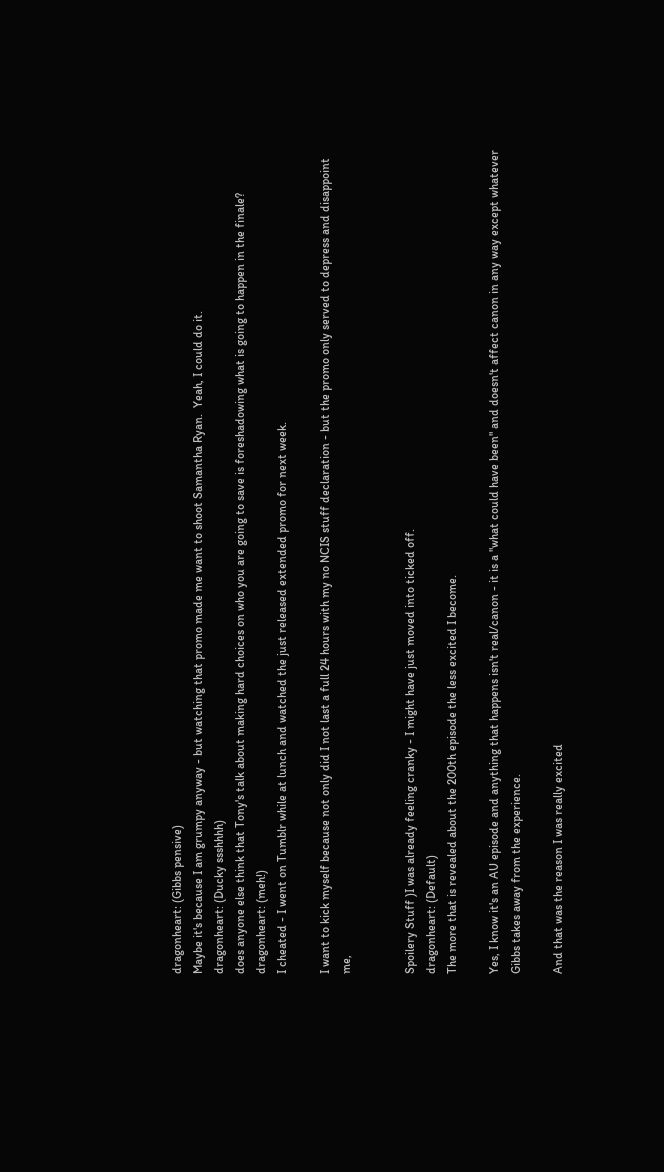dragonheart: (Gibbs pensive)
Maybe it's because I am grumpy anyway - but watching that promo made me want to shoot Samantha Ryan.  Yeah, I could do it.
dragonheart: (Ducky ssshhhh)
does anyone else think that Tony's talk about making hard choices on who you are going to save is foreshadowing what is going to happen in the finale?
dragonheart: (meh!)
I cheated - I went on Tumblr while at lunch and watched the just released extended promo for next week.

I want to kick myself because not only did I not last a full 24 hours with my no NCIS stuff declaration - but the promo only served to depress and disappoint me,


Spoilery Stuff )I was already feeling cranky - I might have just moved into ticked off.
dragonheart: (Default)
The more that is revealed about the 200th episode the less excited I become.

Yes, I know it's an AU episode and anything that happens isn't real/canon - it is a "what could have been" and doesn't affect canon in any way except whatever Gibbs takes away from the experience.

And that was the reason I was really excited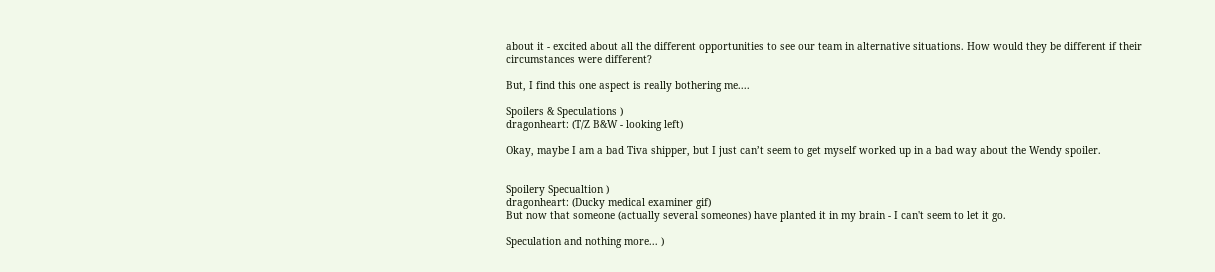about it - excited about all the different opportunities to see our team in alternative situations. How would they be different if their circumstances were different?

But, I find this one aspect is really bothering me....

Spoilers & Speculations )
dragonheart: (T/Z B&W - looking left)

Okay, maybe I am a bad Tiva shipper, but I just can’t seem to get myself worked up in a bad way about the Wendy spoiler.


Spoilery Specualtion )
dragonheart: (Ducky medical examiner gif)
But now that someone (actually several someones) have planted it in my brain - I can't seem to let it go.

Speculation and nothing more... )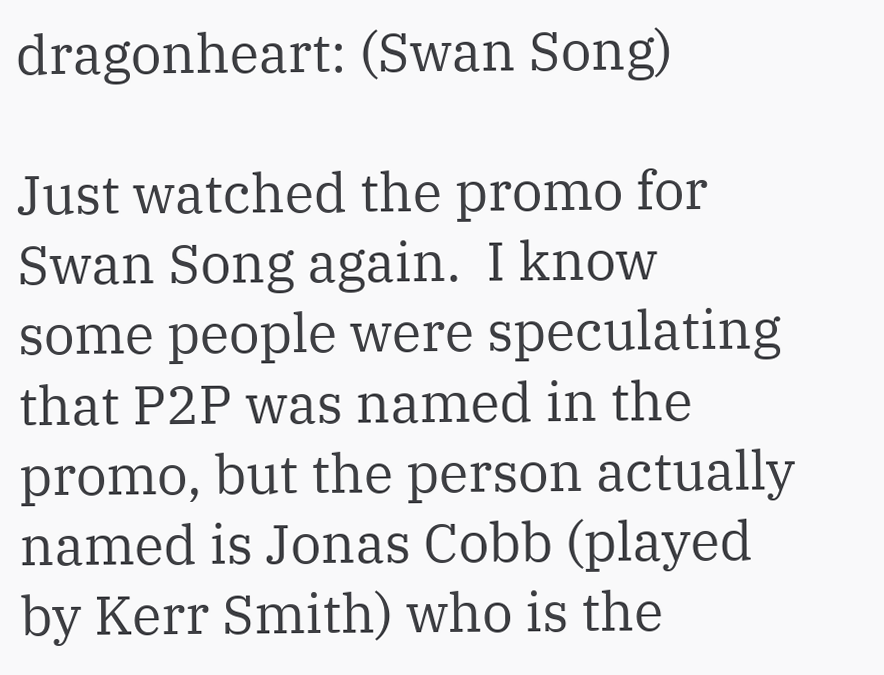dragonheart: (Swan Song)

Just watched the promo for Swan Song again.  I know some people were speculating that P2P was named in the promo, but the person actually named is Jonas Cobb (played by Kerr Smith) who is the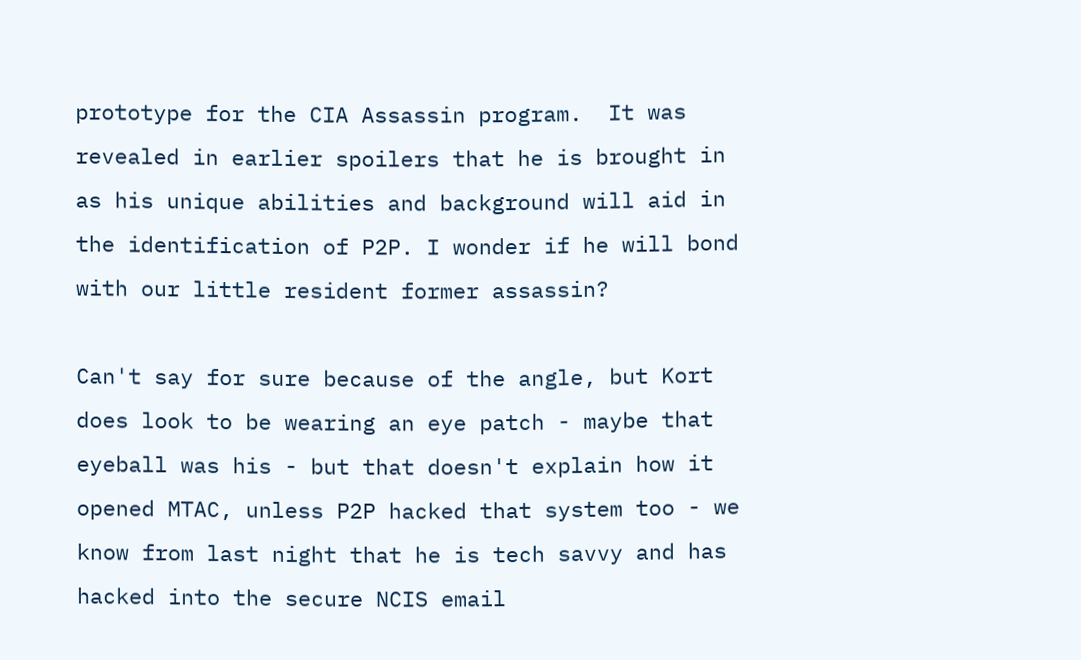prototype for the CIA Assassin program.  It was revealed in earlier spoilers that he is brought in as his unique abilities and background will aid in the identification of P2P. I wonder if he will bond with our little resident former assassin?

Can't say for sure because of the angle, but Kort does look to be wearing an eye patch - maybe that eyeball was his - but that doesn't explain how it opened MTAC, unless P2P hacked that system too - we know from last night that he is tech savvy and has hacked into the secure NCIS email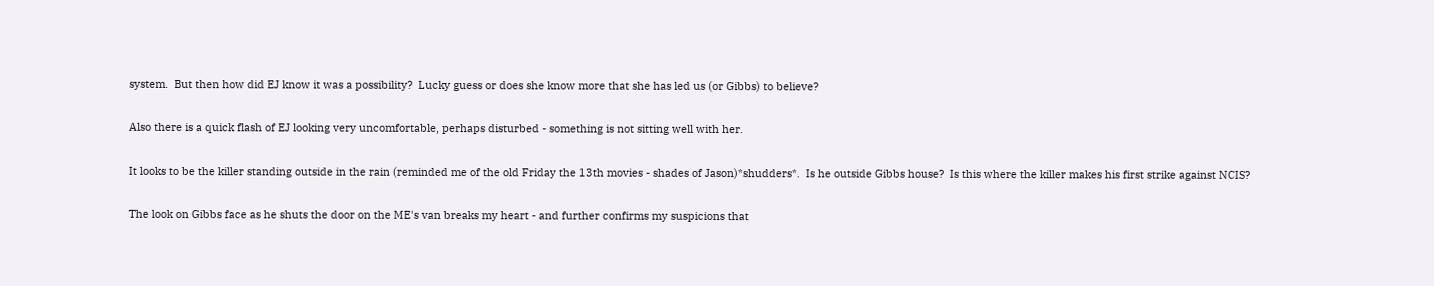system.  But then how did EJ know it was a possibility?  Lucky guess or does she know more that she has led us (or Gibbs) to believe?

Also there is a quick flash of EJ looking very uncomfortable, perhaps disturbed - something is not sitting well with her.

It looks to be the killer standing outside in the rain (reminded me of the old Friday the 13th movies - shades of Jason)*shudders*.  Is he outside Gibbs house?  Is this where the killer makes his first strike against NCIS?

The look on Gibbs face as he shuts the door on the ME's van breaks my heart - and further confirms my suspicions that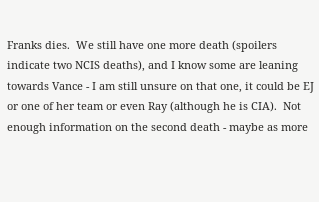Franks dies.  We still have one more death (spoilers indicate two NCIS deaths), and I know some are leaning towards Vance - I am still unsure on that one, it could be EJ or one of her team or even Ray (although he is CIA).  Not enough information on the second death - maybe as more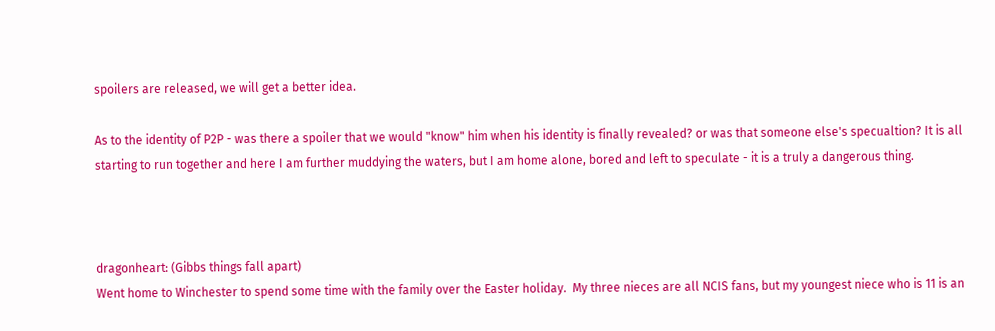spoilers are released, we will get a better idea.

As to the identity of P2P - was there a spoiler that we would "know" him when his identity is finally revealed? or was that someone else's specualtion? It is all starting to run together and here I am further muddying the waters, but I am home alone, bored and left to speculate - it is a truly a dangerous thing.



dragonheart: (Gibbs things fall apart)
Went home to Winchester to spend some time with the family over the Easter holiday.  My three nieces are all NCIS fans, but my youngest niece who is 11 is an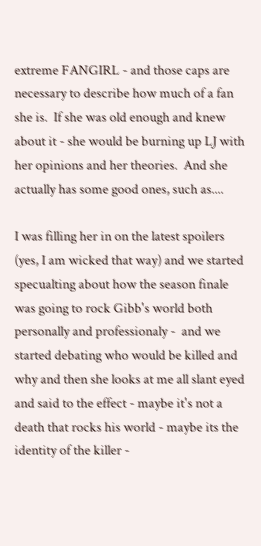extreme FANGIRL - and those caps are necessary to describe how much of a fan she is.  If she was old enough and knew about it - she would be burning up LJ with her opinions and her theories.  And she actually has some good ones, such as....

I was filling her in on the latest spoilers (yes, I am wicked that way) and we started specualting about how the season finale was going to rock Gibb's world both personally and professionaly -  and we started debating who would be killed and why and then she looks at me all slant eyed and said to the effect - maybe it's not a death that rocks his world - maybe its the identity of the killer -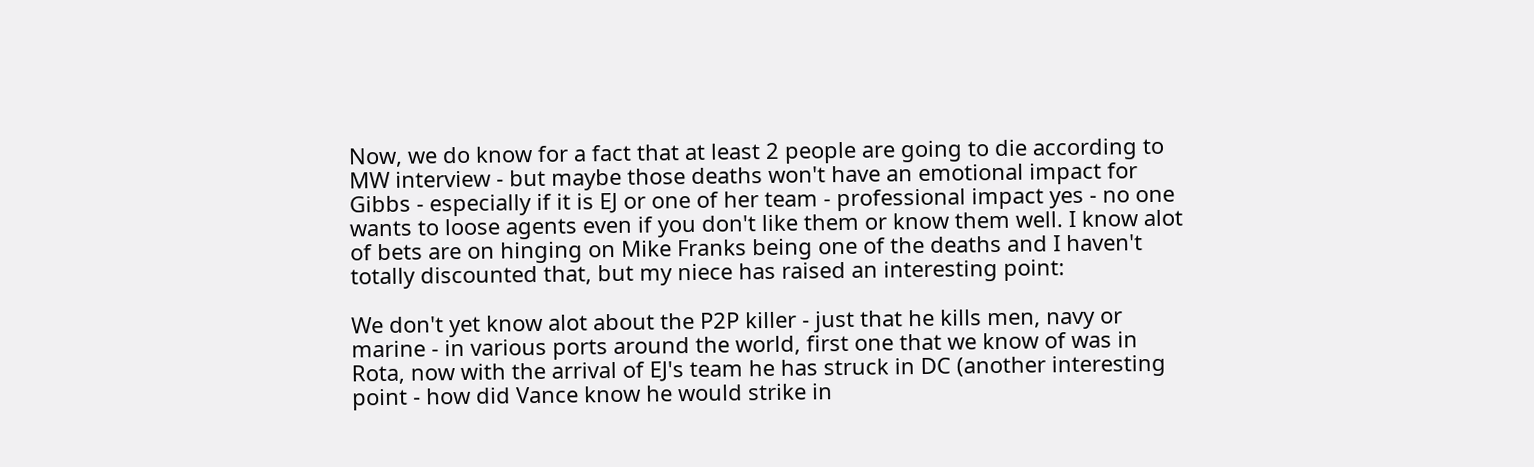Now, we do know for a fact that at least 2 people are going to die according to MW interview - but maybe those deaths won't have an emotional impact for Gibbs - especially if it is EJ or one of her team - professional impact yes - no one wants to loose agents even if you don't like them or know them well. I know alot of bets are on hinging on Mike Franks being one of the deaths and I haven't totally discounted that, but my niece has raised an interesting point:

We don't yet know alot about the P2P killer - just that he kills men, navy or marine - in various ports around the world, first one that we know of was in Rota, now with the arrival of EJ's team he has struck in DC (another interesting point - how did Vance know he would strike in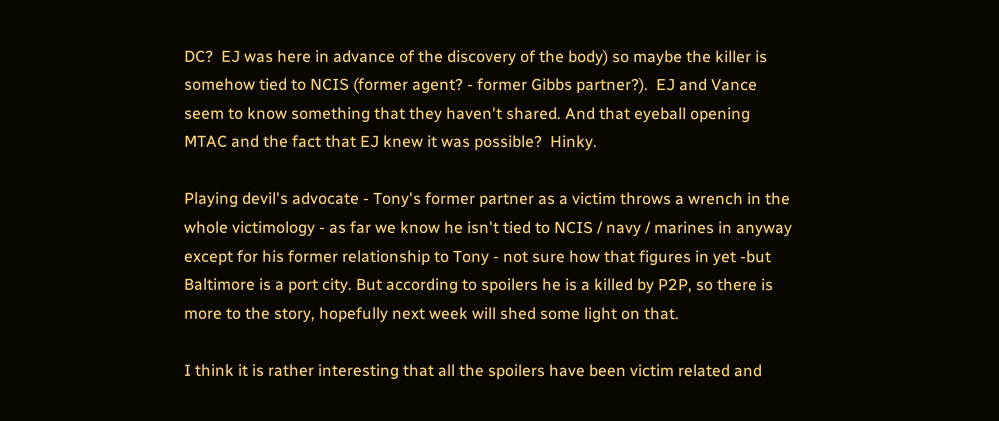DC?  EJ was here in advance of the discovery of the body) so maybe the killer is somehow tied to NCIS (former agent? - former Gibbs partner?).  EJ and Vance seem to know something that they haven't shared. And that eyeball opening MTAC and the fact that EJ knew it was possible?  Hinky.

Playing devil's advocate - Tony's former partner as a victim throws a wrench in the whole victimology - as far we know he isn't tied to NCIS / navy / marines in anyway except for his former relationship to Tony - not sure how that figures in yet -but Baltimore is a port city. But according to spoilers he is a killed by P2P, so there is more to the story, hopefully next week will shed some light on that.

I think it is rather interesting that all the spoilers have been victim related and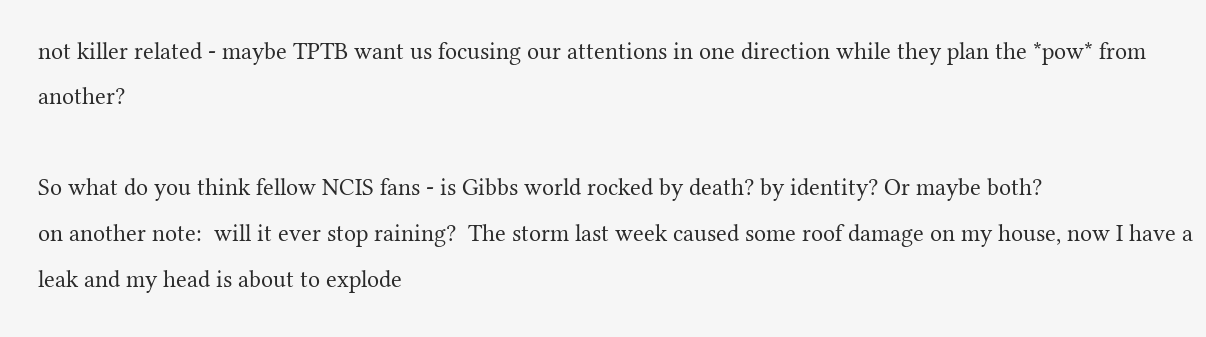not killer related - maybe TPTB want us focusing our attentions in one direction while they plan the *pow* from another?

So what do you think fellow NCIS fans - is Gibbs world rocked by death? by identity? Or maybe both?
on another note:  will it ever stop raining?  The storm last week caused some roof damage on my house, now I have a leak and my head is about to explode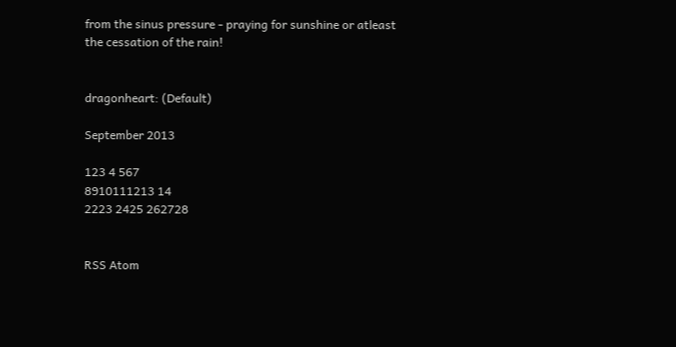from the sinus pressure - praying for sunshine or atleast the cessation of the rain!


dragonheart: (Default)

September 2013

123 4 567
8910111213 14
2223 2425 262728


RSS Atom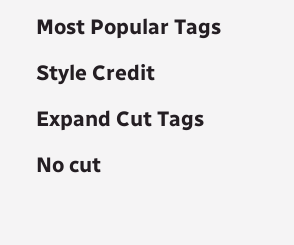Most Popular Tags

Style Credit

Expand Cut Tags

No cut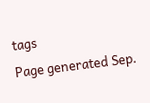tags
Page generated Sep.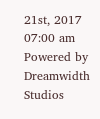21st, 2017 07:00 am
Powered by Dreamwidth Studios